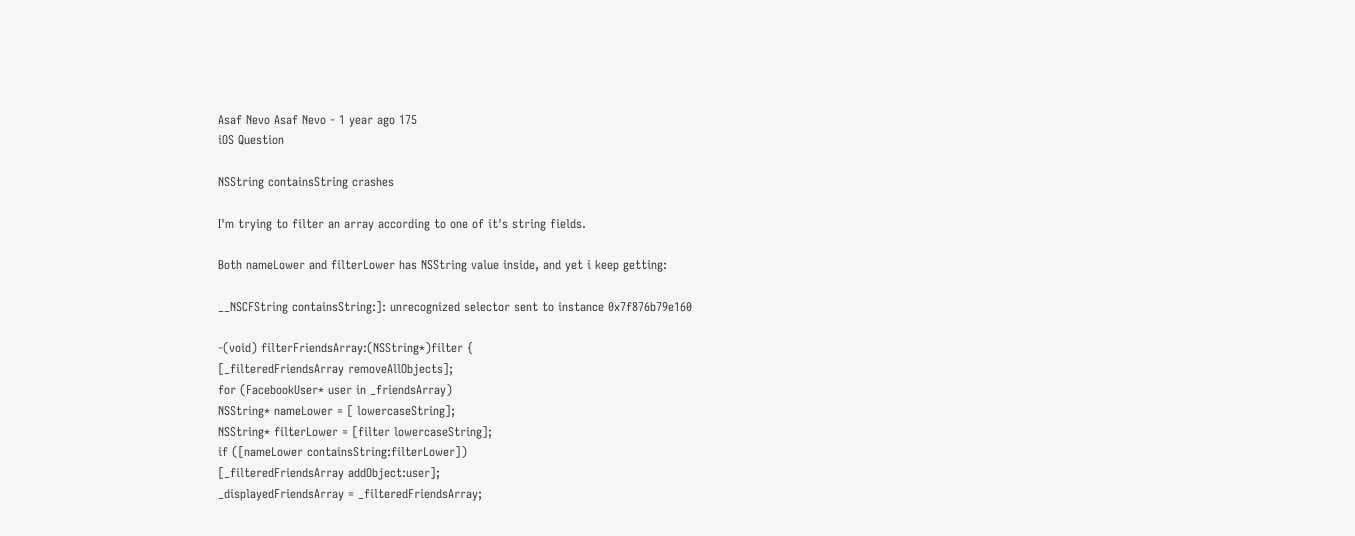Asaf Nevo Asaf Nevo - 1 year ago 175
iOS Question

NSString containsString crashes

I'm trying to filter an array according to one of it's string fields.

Both nameLower and filterLower has NSString value inside, and yet i keep getting:

__NSCFString containsString:]: unrecognized selector sent to instance 0x7f876b79e160

-(void) filterFriendsArray:(NSString*)filter {
[_filteredFriendsArray removeAllObjects];
for (FacebookUser* user in _friendsArray)
NSString* nameLower = [ lowercaseString];
NSString* filterLower = [filter lowercaseString];
if ([nameLower containsString:filterLower])
[_filteredFriendsArray addObject:user];
_displayedFriendsArray = _filteredFriendsArray;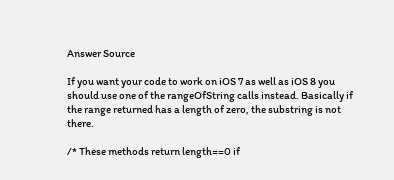Answer Source

If you want your code to work on iOS 7 as well as iOS 8 you should use one of the rangeOfString calls instead. Basically if the range returned has a length of zero, the substring is not there.

/* These methods return length==0 if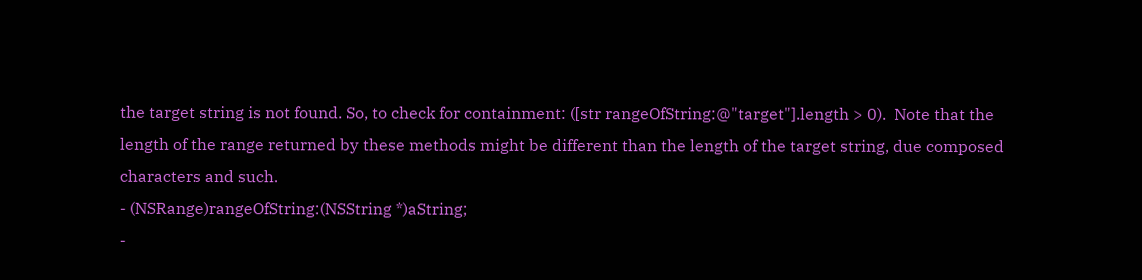the target string is not found. So, to check for containment: ([str rangeOfString:@"target"].length > 0).  Note that the length of the range returned by these methods might be different than the length of the target string, due composed characters and such.
- (NSRange)rangeOfString:(NSString *)aString;
-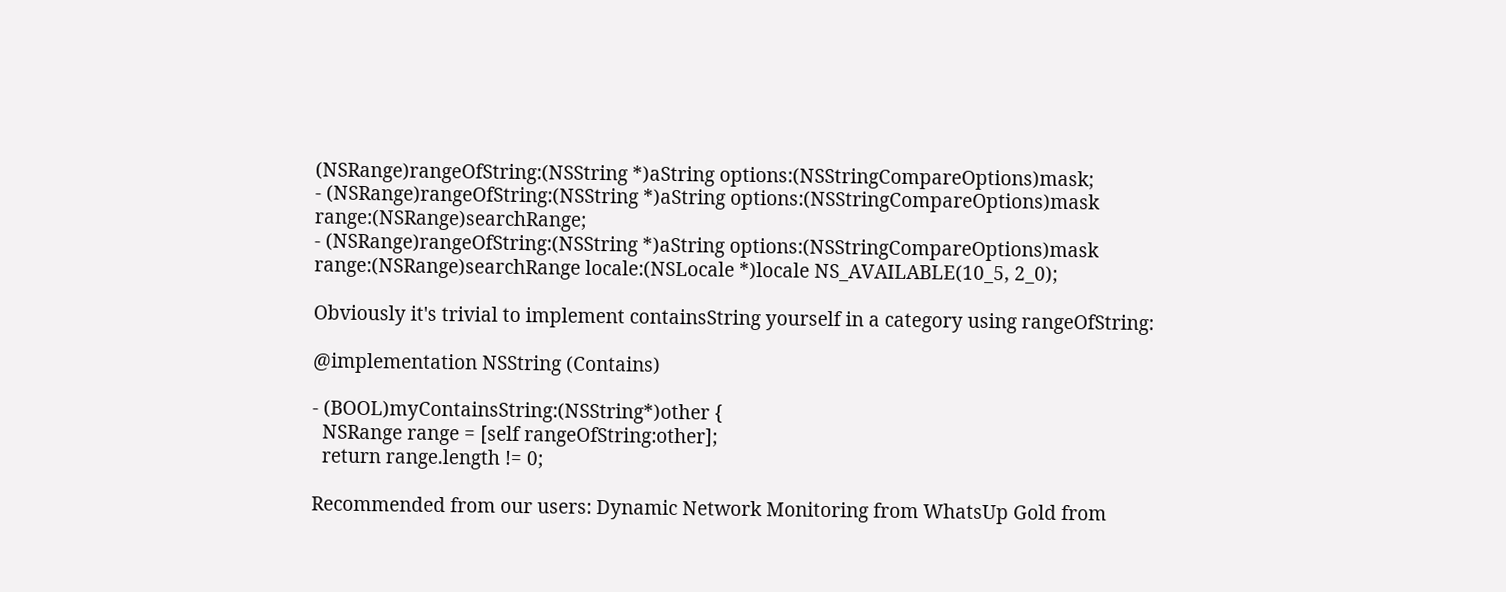(NSRange)rangeOfString:(NSString *)aString options:(NSStringCompareOptions)mask;
- (NSRange)rangeOfString:(NSString *)aString options:(NSStringCompareOptions)mask range:(NSRange)searchRange;
- (NSRange)rangeOfString:(NSString *)aString options:(NSStringCompareOptions)mask range:(NSRange)searchRange locale:(NSLocale *)locale NS_AVAILABLE(10_5, 2_0);

Obviously it's trivial to implement containsString yourself in a category using rangeOfString:

@implementation NSString (Contains)

- (BOOL)myContainsString:(NSString*)other {
  NSRange range = [self rangeOfString:other];
  return range.length != 0;

Recommended from our users: Dynamic Network Monitoring from WhatsUp Gold from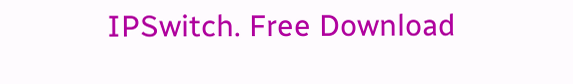IPSwitch. Free Download